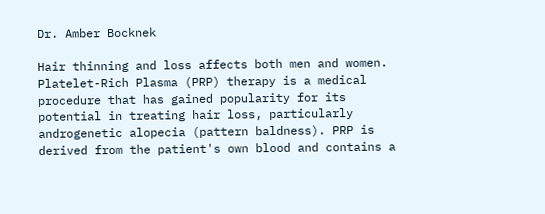Dr. Amber Bocknek

Hair thinning and loss affects both men and women.  Platelet-Rich Plasma (PRP) therapy is a medical procedure that has gained popularity for its potential in treating hair loss, particularly androgenetic alopecia (pattern baldness). PRP is derived from the patient's own blood and contains a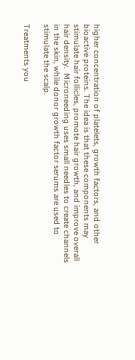higher concentration of platelets, growth factors, and other bioactive proteins. The idea is that these components may stimulate hair follicles, promote hair growth, and improve overall hair density.  Microneeding uses small needles to create channels in the skin, while donor growth factor serums are used to stimulate the scalp.

Treatments you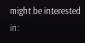might be interested in: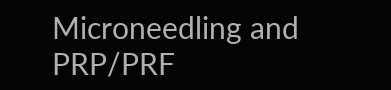Microneedling and PRP/PRF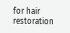for hair restoration